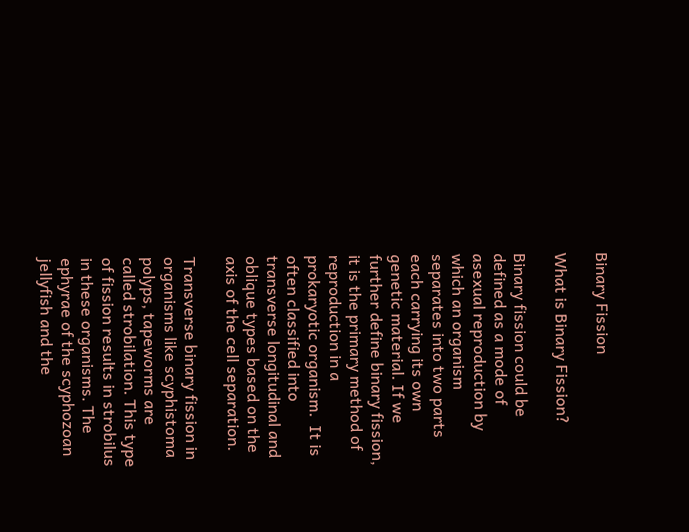Binary Fission

What is Binary Fission?

Binary fission could be defined as a mode of asexual reproduction by which an organism separates into two parts each carrying its own genetic material. If we further define binary fission, it is the primary method of reproduction in a prokaryotic organism.  It is often classified into transverse longitudinal and oblique types based on the axis of the cell separation.

Transverse binary fission in organisms like scyphistoma polyps, tapeworms are called strobilation. This type of fission results in strobilus in these organisms. The ephyrae of the scyphozoan jellyfish and the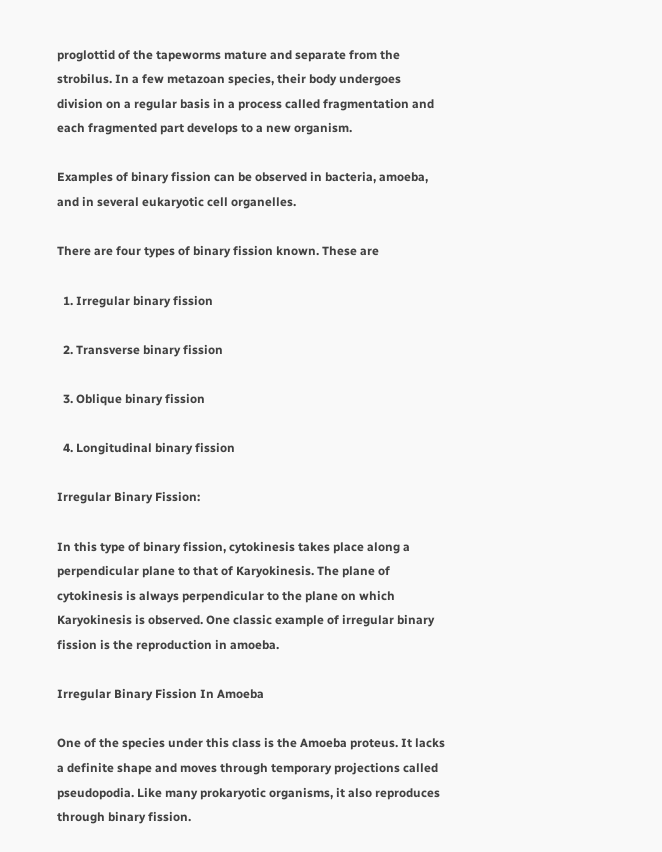proglottid of the tapeworms mature and separate from the strobilus. In a few metazoan species, their body undergoes division on a regular basis in a process called fragmentation and each fragmented part develops to a new organism.

Examples of binary fission can be observed in bacteria, amoeba, and in several eukaryotic cell organelles.

There are four types of binary fission known. These are

  1. Irregular binary fission

  2. Transverse binary fission

  3. Oblique binary fission

  4. Longitudinal binary fission

Irregular Binary Fission:

In this type of binary fission, cytokinesis takes place along a perpendicular plane to that of Karyokinesis. The plane of cytokinesis is always perpendicular to the plane on which Karyokinesis is observed. One classic example of irregular binary fission is the reproduction in amoeba.

Irregular Binary Fission In Amoeba

One of the species under this class is the Amoeba proteus. It lacks a definite shape and moves through temporary projections called pseudopodia. Like many prokaryotic organisms, it also reproduces through binary fission.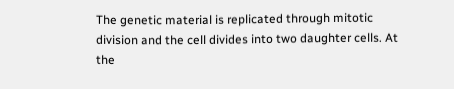The genetic material is replicated through mitotic division and the cell divides into two daughter cells. At the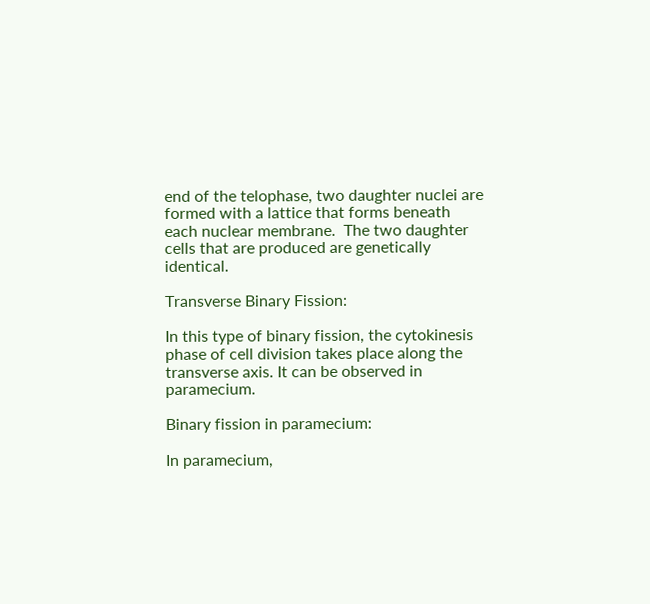end of the telophase, two daughter nuclei are formed with a lattice that forms beneath each nuclear membrane.  The two daughter cells that are produced are genetically identical.

Transverse Binary Fission:

In this type of binary fission, the cytokinesis phase of cell division takes place along the transverse axis. It can be observed in paramecium.

Binary fission in paramecium:

In paramecium,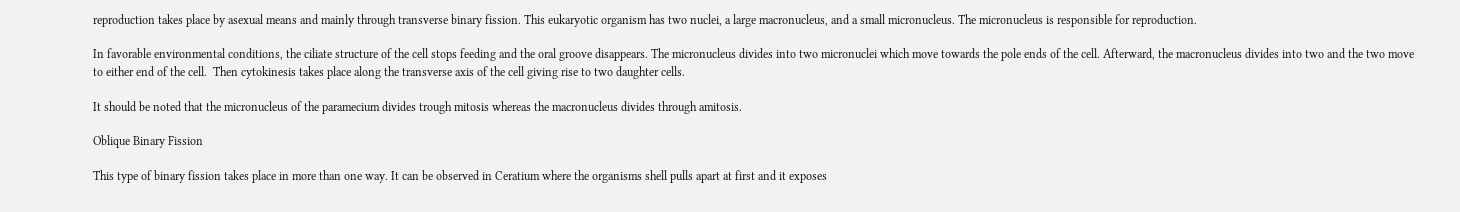reproduction takes place by asexual means and mainly through transverse binary fission. This eukaryotic organism has two nuclei, a large macronucleus, and a small micronucleus. The micronucleus is responsible for reproduction.

In favorable environmental conditions, the ciliate structure of the cell stops feeding and the oral groove disappears. The micronucleus divides into two micronuclei which move towards the pole ends of the cell. Afterward, the macronucleus divides into two and the two move to either end of the cell.  Then cytokinesis takes place along the transverse axis of the cell giving rise to two daughter cells.

It should be noted that the micronucleus of the paramecium divides trough mitosis whereas the macronucleus divides through amitosis.

Oblique Binary Fission

This type of binary fission takes place in more than one way. It can be observed in Ceratium where the organisms shell pulls apart at first and it exposes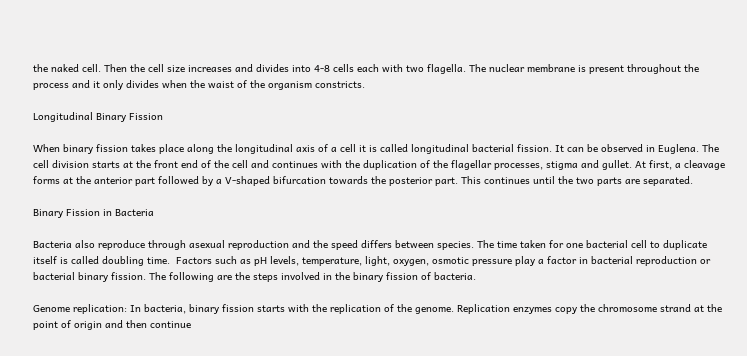the naked cell. Then the cell size increases and divides into 4-8 cells each with two flagella. The nuclear membrane is present throughout the process and it only divides when the waist of the organism constricts.

Longitudinal Binary Fission

When binary fission takes place along the longitudinal axis of a cell it is called longitudinal bacterial fission. It can be observed in Euglena. The cell division starts at the front end of the cell and continues with the duplication of the flagellar processes, stigma and gullet. At first, a cleavage forms at the anterior part followed by a V-shaped bifurcation towards the posterior part. This continues until the two parts are separated.

Binary Fission in Bacteria

Bacteria also reproduce through asexual reproduction and the speed differs between species. The time taken for one bacterial cell to duplicate itself is called doubling time.  Factors such as pH levels, temperature, light, oxygen, osmotic pressure play a factor in bacterial reproduction or bacterial binary fission. The following are the steps involved in the binary fission of bacteria.

Genome replication: In bacteria, binary fission starts with the replication of the genome. Replication enzymes copy the chromosome strand at the point of origin and then continue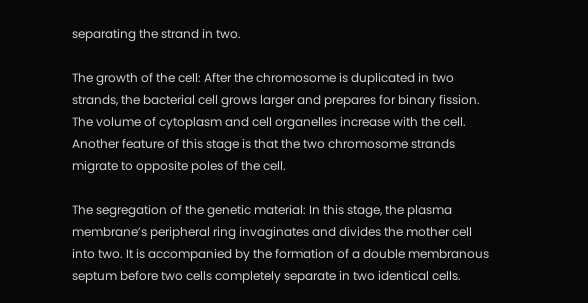separating the strand in two.

The growth of the cell: After the chromosome is duplicated in two strands, the bacterial cell grows larger and prepares for binary fission. The volume of cytoplasm and cell organelles increase with the cell. Another feature of this stage is that the two chromosome strands migrate to opposite poles of the cell.

The segregation of the genetic material: In this stage, the plasma membrane’s peripheral ring invaginates and divides the mother cell into two. It is accompanied by the formation of a double membranous septum before two cells completely separate in two identical cells.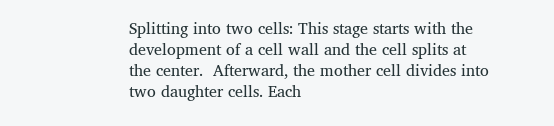Splitting into two cells: This stage starts with the development of a cell wall and the cell splits at the center.  Afterward, the mother cell divides into two daughter cells. Each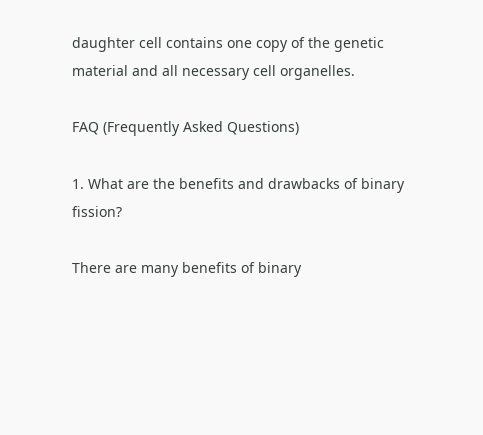daughter cell contains one copy of the genetic material and all necessary cell organelles.

FAQ (Frequently Asked Questions)

1. What are the benefits and drawbacks of binary fission?

There are many benefits of binary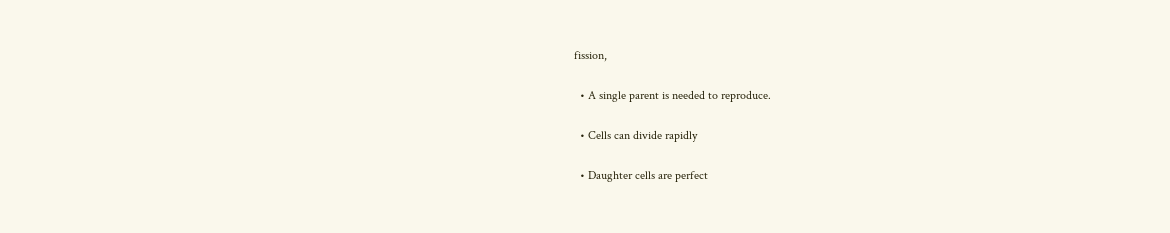fission,

  • A single parent is needed to reproduce.

  • Cells can divide rapidly

  • Daughter cells are perfect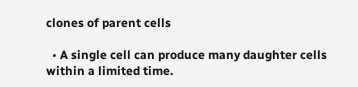clones of parent cells

  • A single cell can produce many daughter cells within a limited time.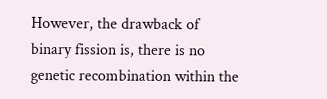However, the drawback of binary fission is, there is no genetic recombination within the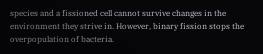species and a fissioned cell cannot survive changes in the environment they strive in. However, binary fission stops the overpopulation of bacteria.